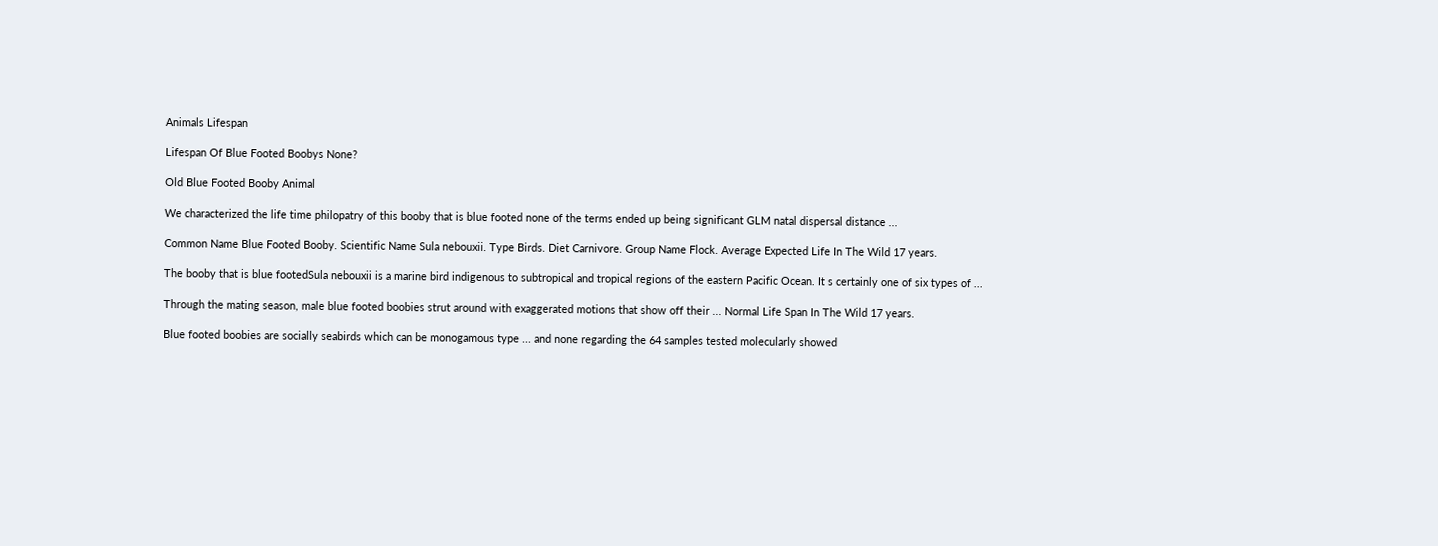Animals Lifespan

Lifespan Of Blue Footed Boobys None?

Old Blue Footed Booby Animal

We characterized the life time philopatry of this booby that is blue footed none of the terms ended up being significant GLM natal dispersal distance ...

Common Name Blue Footed Booby. Scientific Name Sula nebouxii. Type Birds. Diet Carnivore. Group Name Flock. Average Expected Life In The Wild 17 years.

The booby that is blue footedSula nebouxii is a marine bird indigenous to subtropical and tropical regions of the eastern Pacific Ocean. It s certainly one of six types of ...

Through the mating season, male blue footed boobies strut around with exaggerated motions that show off their ... Normal Life Span In The Wild 17 years.

Blue footed boobies are socially seabirds which can be monogamous type ... and none regarding the 64 samples tested molecularly showed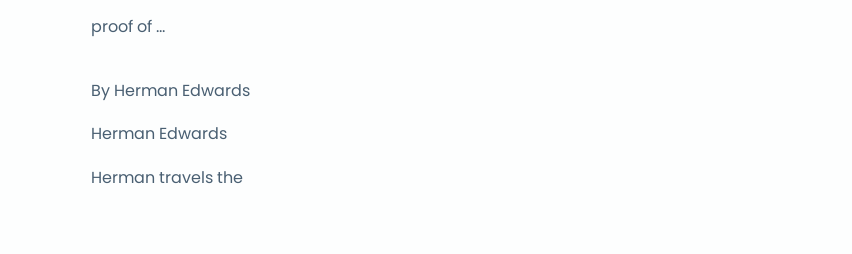proof of ...


By Herman Edwards

Herman Edwards

Herman travels the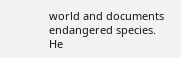world and documents endangered species. He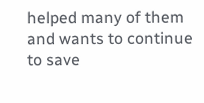helped many of them and wants to continue to save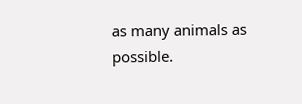as many animals as possible.